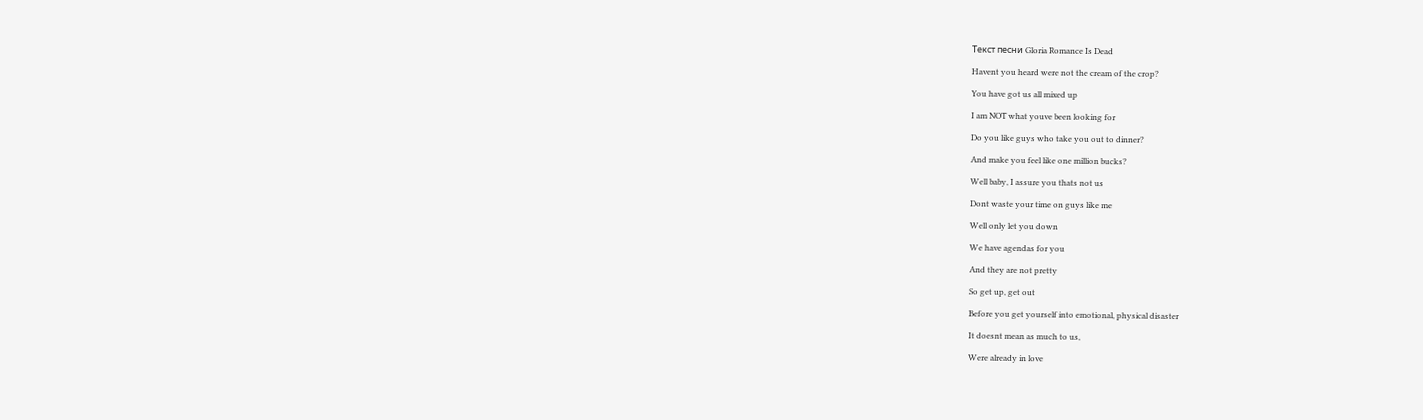Текст песни Gloria Romance Is Dead

Havent you heard were not the cream of the crop?

You have got us all mixed up

I am NOT what youve been looking for

Do you like guys who take you out to dinner?

And make you feel like one million bucks?

Well baby, I assure you thats not us

Dont waste your time on guys like me

Well only let you down

We have agendas for you

And they are not pretty

So get up, get out

Before you get yourself into emotional, physical disaster

It doesnt mean as much to us,

Were already in love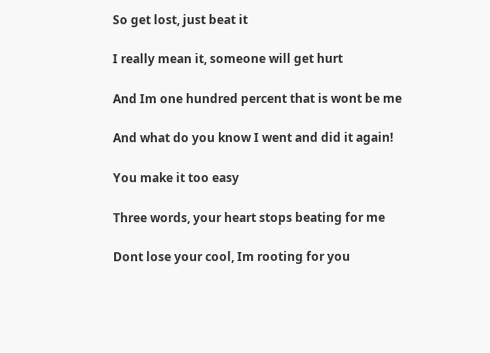So get lost, just beat it

I really mean it, someone will get hurt

And Im one hundred percent that is wont be me

And what do you know I went and did it again!

You make it too easy

Three words, your heart stops beating for me

Dont lose your cool, Im rooting for you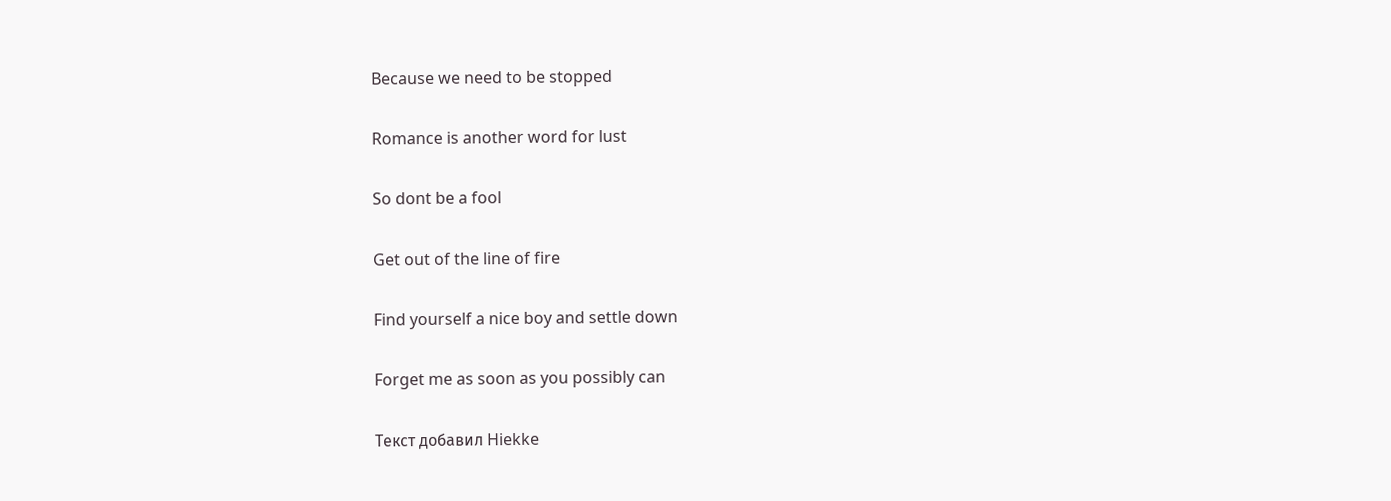Because we need to be stopped

Romance is another word for lust

So dont be a fool

Get out of the line of fire

Find yourself a nice boy and settle down

Forget me as soon as you possibly can

Текст добавил Hiekke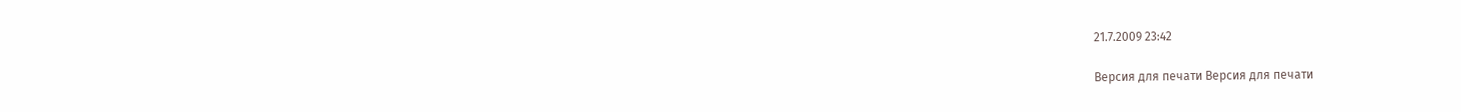21.7.2009 23:42

Версия для печати Версия для печати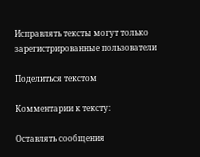Исправлять тексты могут только зарегистрированные пользователи

Поделиться текстом

Комментарии к тексту:

Оставлять сообщения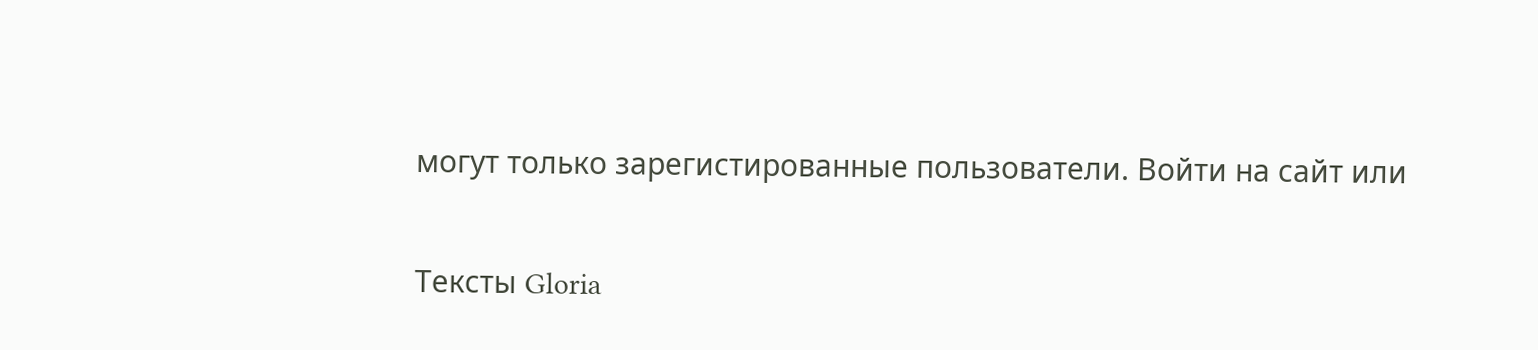могут только зарегистированные пользователи. Войти на сайт или

Тексты Gloria